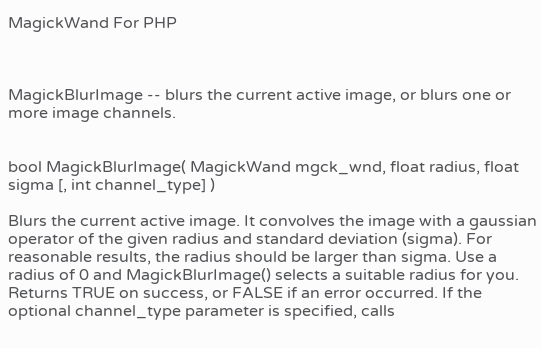MagickWand For PHP



MagickBlurImage -- blurs the current active image, or blurs one or more image channels.


bool MagickBlurImage( MagickWand mgck_wnd, float radius, float sigma [, int channel_type] )

Blurs the current active image. It convolves the image with a gaussian operator of the given radius and standard deviation (sigma). For reasonable results, the radius should be larger than sigma. Use a radius of 0 and MagickBlurImage() selects a suitable radius for you. Returns TRUE on success, or FALSE if an error occurred. If the optional channel_type parameter is specified, calls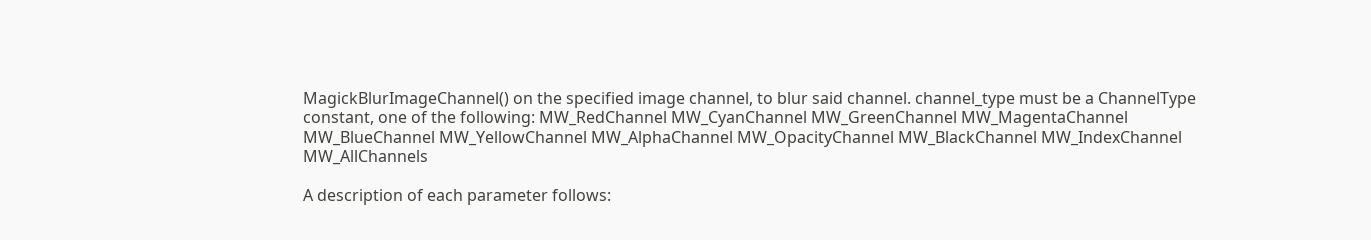MagickBlurImageChannel() on the specified image channel, to blur said channel. channel_type must be a ChannelType constant, one of the following: MW_RedChannel MW_CyanChannel MW_GreenChannel MW_MagentaChannel MW_BlueChannel MW_YellowChannel MW_AlphaChannel MW_OpacityChannel MW_BlackChannel MW_IndexChannel MW_AllChannels

A description of each parameter follows: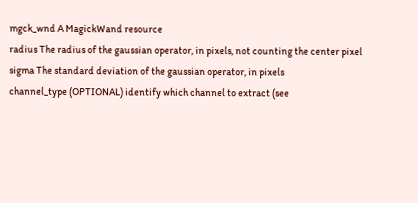mgck_wnd A MagickWand resource
radius The radius of the gaussian operator, in pixels, not counting the center pixel
sigma The standard deviation of the gaussian operator, in pixels
channel_type (OPTIONAL) identify which channel to extract (see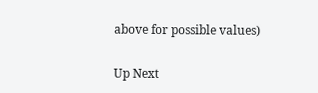above for possible values)

Up Next